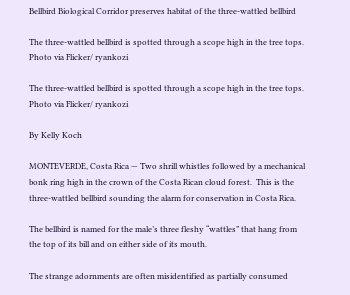Bellbird Biological Corridor preserves habitat of the three-wattled bellbird

The three-wattled bellbird is spotted through a scope high in the tree tops. Photo via Flicker/ ryankozi

The three-wattled bellbird is spotted through a scope high in the tree tops.
Photo via Flicker/ ryankozi

By Kelly Koch

MONTEVERDE, Costa Rica — Two shrill whistles followed by a mechanical bonk ring high in the crown of the Costa Rican cloud forest.  This is the three-wattled bellbird sounding the alarm for conservation in Costa Rica.

The bellbird is named for the male’s three fleshy “wattles” that hang from the top of its bill and on either side of its mouth.

The strange adornments are often misidentified as partially consumed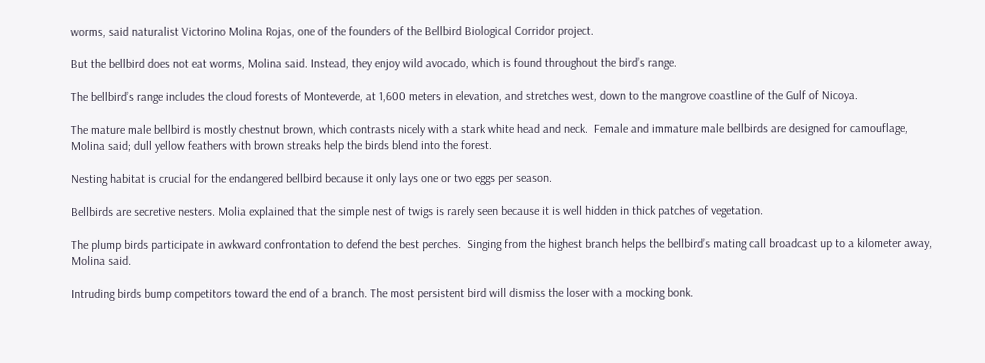worms, said naturalist Victorino Molina Rojas, one of the founders of the Bellbird Biological Corridor project.

But the bellbird does not eat worms, Molina said. Instead, they enjoy wild avocado, which is found throughout the bird’s range.

The bellbird’s range includes the cloud forests of Monteverde, at 1,600 meters in elevation, and stretches west, down to the mangrove coastline of the Gulf of Nicoya.

The mature male bellbird is mostly chestnut brown, which contrasts nicely with a stark white head and neck.  Female and immature male bellbirds are designed for camouflage, Molina said; dull yellow feathers with brown streaks help the birds blend into the forest.

Nesting habitat is crucial for the endangered bellbird because it only lays one or two eggs per season.

Bellbirds are secretive nesters. Molia explained that the simple nest of twigs is rarely seen because it is well hidden in thick patches of vegetation.

The plump birds participate in awkward confrontation to defend the best perches.  Singing from the highest branch helps the bellbird’s mating call broadcast up to a kilometer away, Molina said.

Intruding birds bump competitors toward the end of a branch. The most persistent bird will dismiss the loser with a mocking bonk.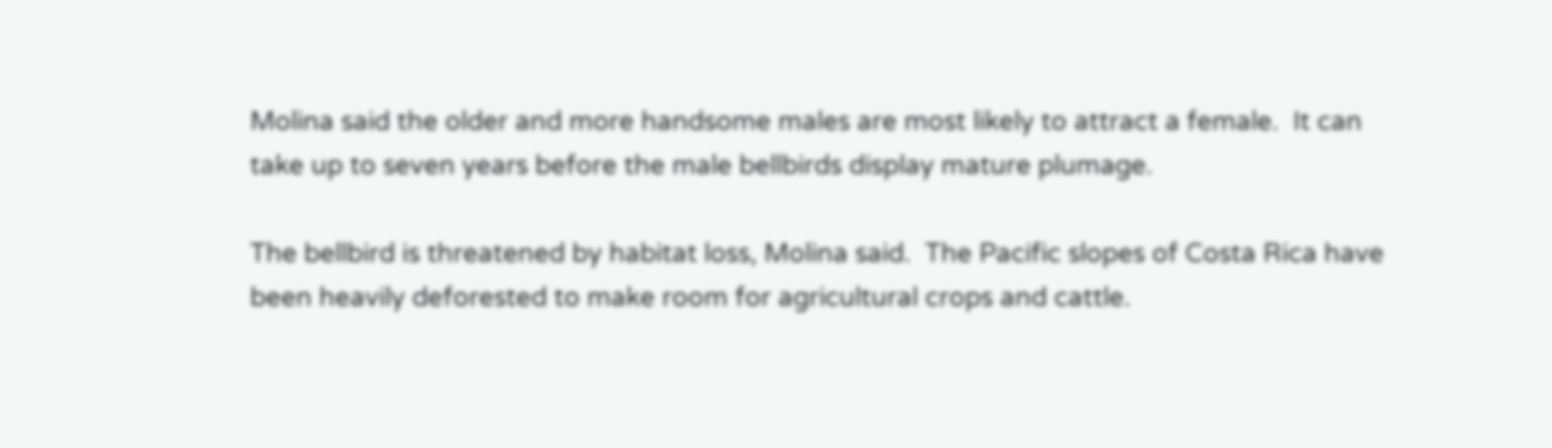Molina said the older and more handsome males are most likely to attract a female.  It can take up to seven years before the male bellbirds display mature plumage.

The bellbird is threatened by habitat loss, Molina said.  The Pacific slopes of Costa Rica have been heavily deforested to make room for agricultural crops and cattle.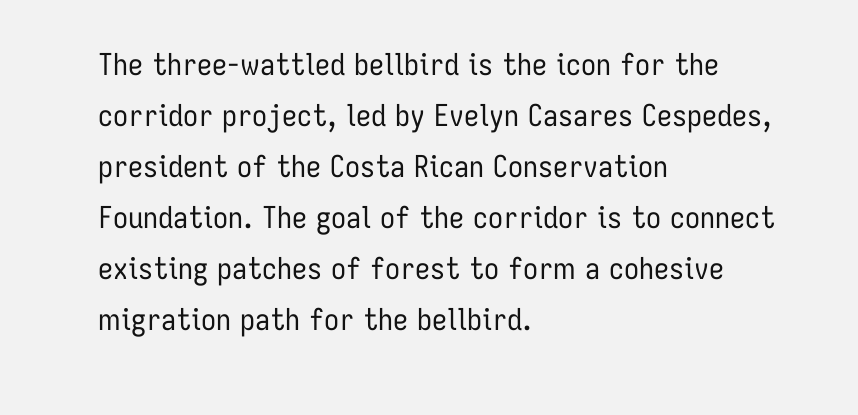The three-wattled bellbird is the icon for the corridor project, led by Evelyn Casares Cespedes, president of the Costa Rican Conservation Foundation. The goal of the corridor is to connect existing patches of forest to form a cohesive migration path for the bellbird.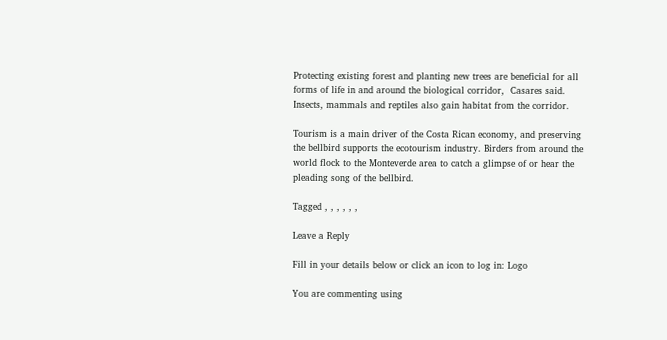Protecting existing forest and planting new trees are beneficial for all forms of life in and around the biological corridor,  Casares said. Insects, mammals and reptiles also gain habitat from the corridor.

Tourism is a main driver of the Costa Rican economy, and preserving the bellbird supports the ecotourism industry. Birders from around the world flock to the Monteverde area to catch a glimpse of or hear the pleading song of the bellbird.

Tagged , , , , , ,

Leave a Reply

Fill in your details below or click an icon to log in: Logo

You are commenting using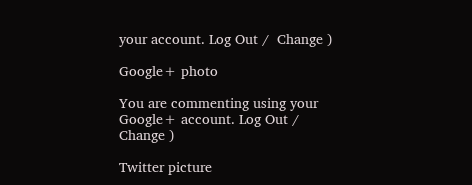your account. Log Out /  Change )

Google+ photo

You are commenting using your Google+ account. Log Out /  Change )

Twitter picture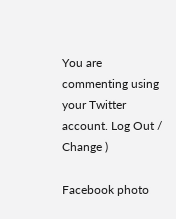You are commenting using your Twitter account. Log Out /  Change )

Facebook photo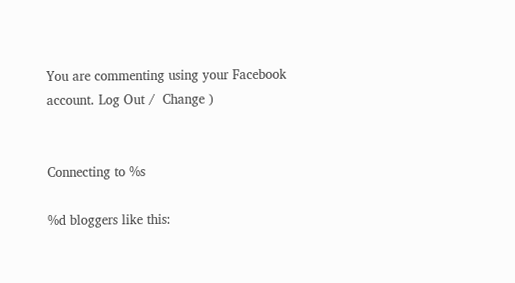You are commenting using your Facebook account. Log Out /  Change )


Connecting to %s

%d bloggers like this: